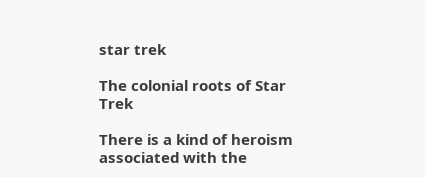star trek

The colonial roots of Star Trek

There is a kind of heroism associated with the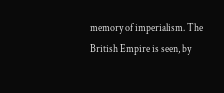memory of imperialism. The British Empire is seen, by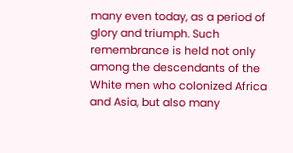many even today, as a period of glory and triumph. Such remembrance is held not only among the descendants of the White men who colonized Africa and Asia, but also many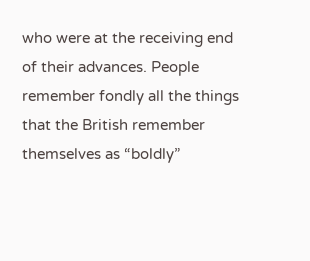who were at the receiving end of their advances. People remember fondly all the things that the British remember themselves as “boldly”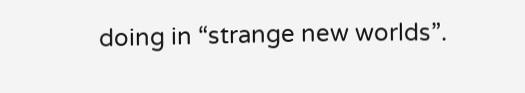doing in “strange new worlds”.